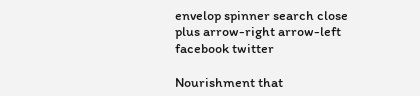envelop spinner search close plus arrow-right arrow-left facebook twitter

Nourishment that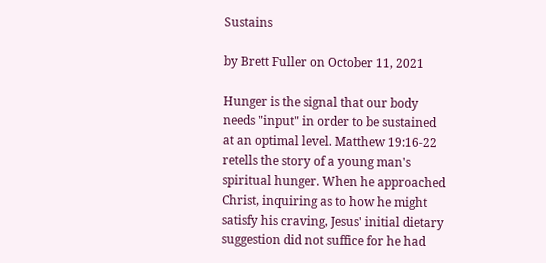Sustains

by Brett Fuller on October 11, 2021

Hunger is the signal that our body needs "input" in order to be sustained at an optimal level. Matthew 19:16-22 retells the story of a young man's spiritual hunger. When he approached Christ, inquiring as to how he might satisfy his craving, Jesus' initial dietary suggestion did not suffice for he had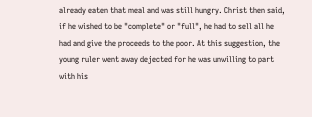already eaten that meal and was still hungry. Christ then said, if he wished to be "complete" or "full", he had to sell all he had and give the proceeds to the poor. At this suggestion, the young ruler went away dejected for he was unwilling to part with his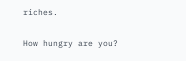riches.

How hungry are you?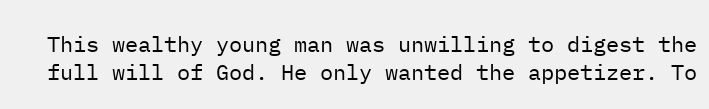This wealthy young man was unwilling to digest the full will of God. He only wanted the appetizer. To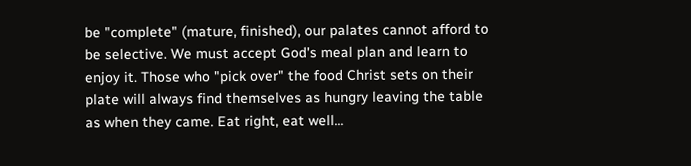be "complete" (mature, finished), our palates cannot afford to be selective. We must accept God's meal plan and learn to enjoy it. Those who "pick over" the food Christ sets on their plate will always find themselves as hungry leaving the table as when they came. Eat right, eat well...